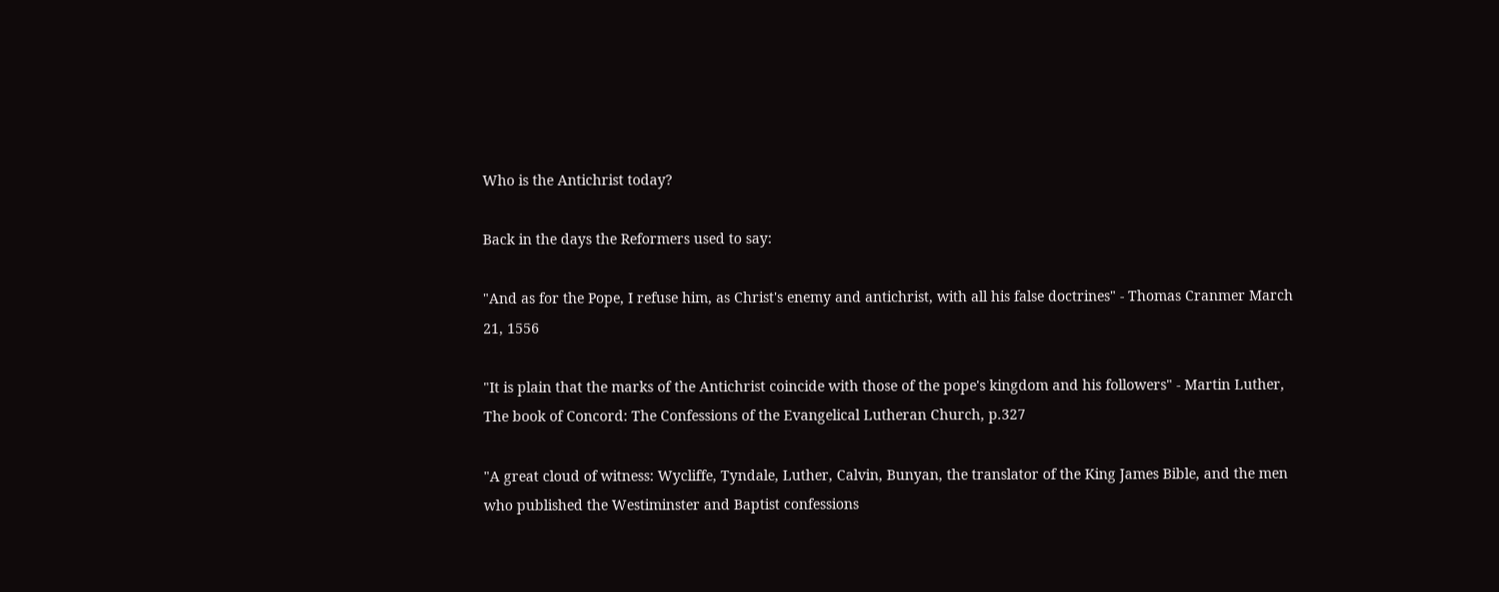Who is the Antichrist today?

Back in the days the Reformers used to say:

"And as for the Pope, I refuse him, as Christ's enemy and antichrist, with all his false doctrines" - Thomas Cranmer March 21, 1556

"It is plain that the marks of the Antichrist coincide with those of the pope's kingdom and his followers" - Martin Luther, The book of Concord: The Confessions of the Evangelical Lutheran Church, p.327

"A great cloud of witness: Wycliffe, Tyndale, Luther, Calvin, Bunyan, the translator of the King James Bible, and the men who published the Westiminster and Baptist confessions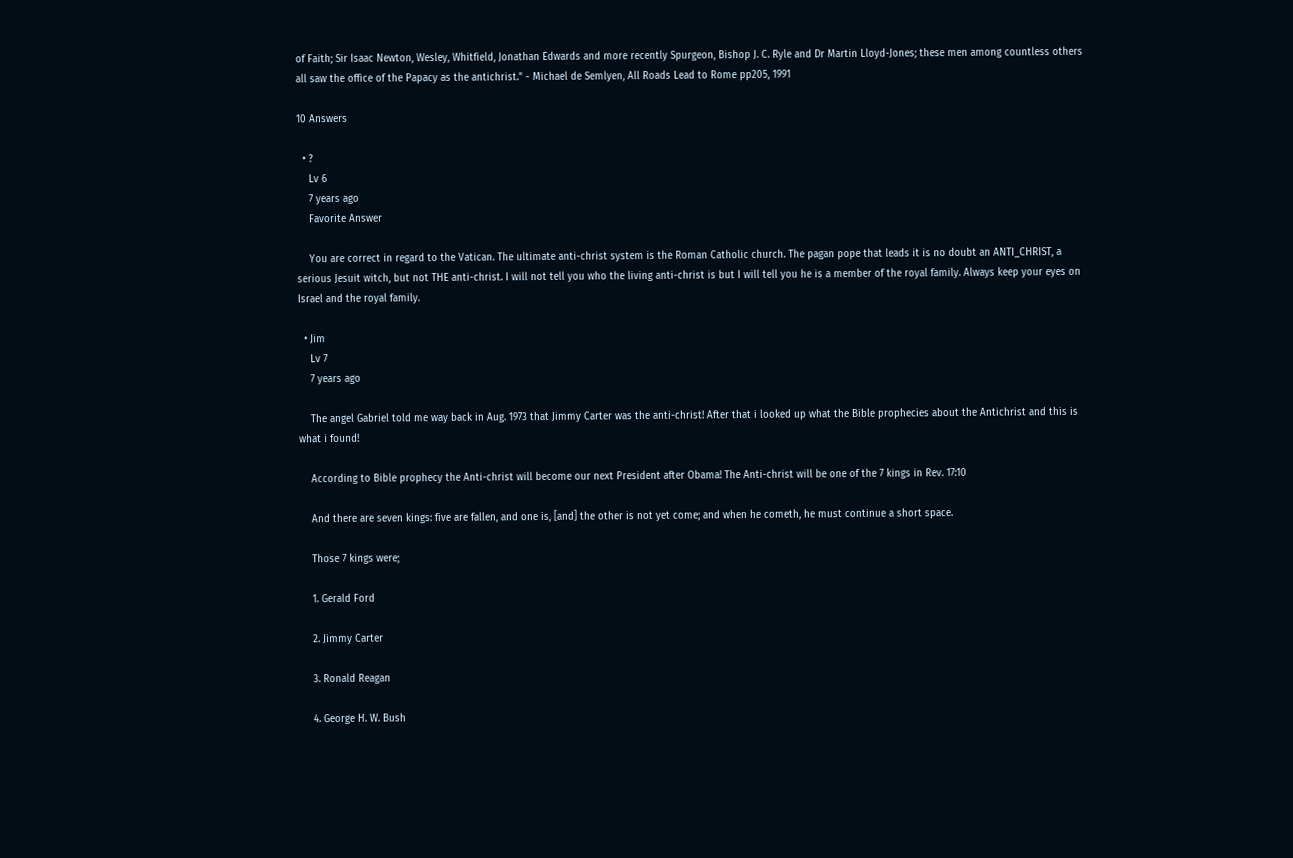of Faith; Sir Isaac Newton, Wesley, Whitfield, Jonathan Edwards and more recently Spurgeon, Bishop J. C. Ryle and Dr Martin Lloyd-Jones; these men among countless others all saw the office of the Papacy as the antichrist." - Michael de Semlyen, All Roads Lead to Rome pp205, 1991

10 Answers

  • ?
    Lv 6
    7 years ago
    Favorite Answer

    You are correct in regard to the Vatican. The ultimate anti-christ system is the Roman Catholic church. The pagan pope that leads it is no doubt an ANTI_CHRIST, a serious Jesuit witch, but not THE anti-christ. I will not tell you who the living anti-christ is but I will tell you he is a member of the royal family. Always keep your eyes on Israel and the royal family.

  • Jim
    Lv 7
    7 years ago

    The angel Gabriel told me way back in Aug. 1973 that Jimmy Carter was the anti-christ! After that i looked up what the Bible prophecies about the Antichrist and this is what i found!

    According to Bible prophecy the Anti-christ will become our next President after Obama! The Anti-christ will be one of the 7 kings in Rev. 17:10

    And there are seven kings: five are fallen, and one is, [and] the other is not yet come; and when he cometh, he must continue a short space.

    Those 7 kings were;

    1. Gerald Ford

    2. Jimmy Carter

    3. Ronald Reagan

    4. George H. W. Bush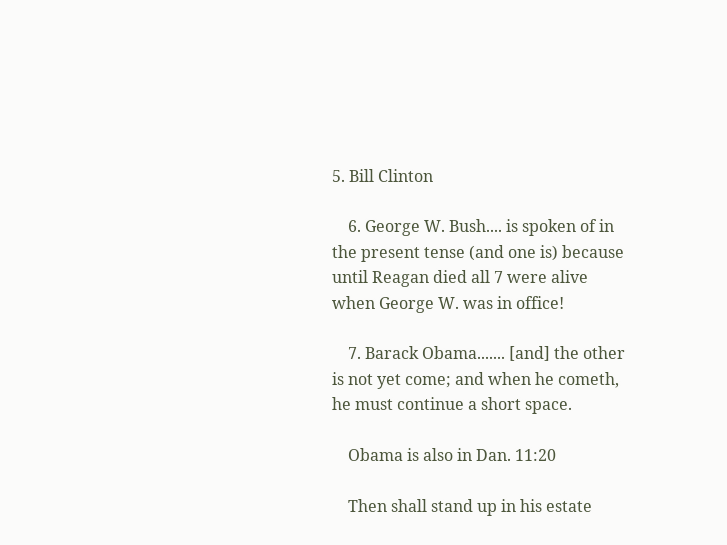5. Bill Clinton

    6. George W. Bush.... is spoken of in the present tense (and one is) because until Reagan died all 7 were alive when George W. was in office!

    7. Barack Obama....... [and] the other is not yet come; and when he cometh, he must continue a short space.

    Obama is also in Dan. 11:20

    Then shall stand up in his estate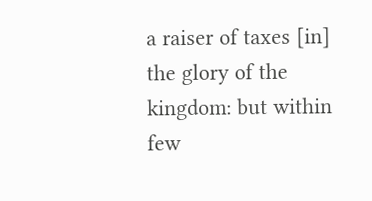a raiser of taxes [in] the glory of the kingdom: but within few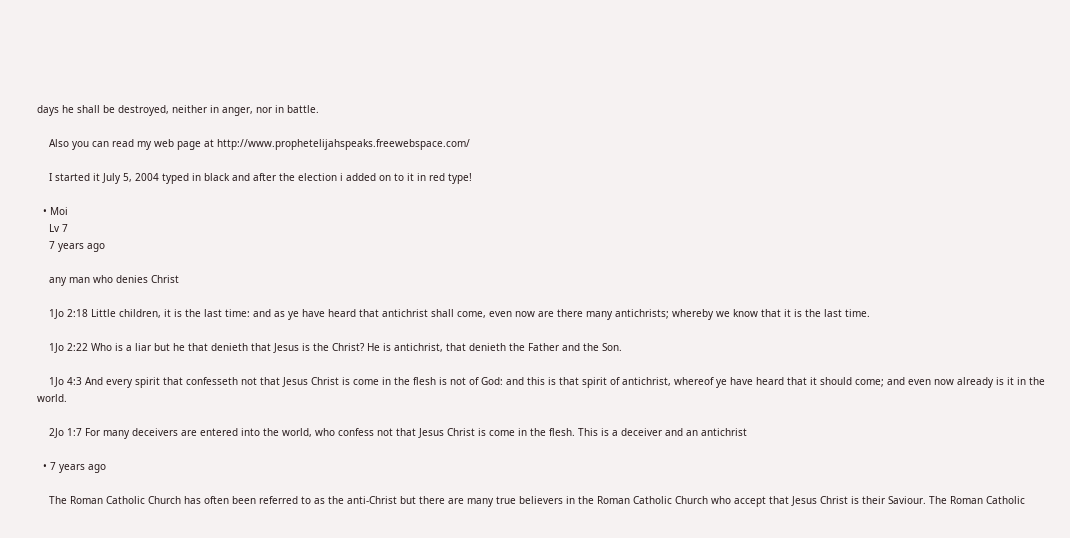days he shall be destroyed, neither in anger, nor in battle.

    Also you can read my web page at http://www.prophetelijahspeaks.freewebspace.com/

    I started it July 5, 2004 typed in black and after the election i added on to it in red type!

  • Moi
    Lv 7
    7 years ago

    any man who denies Christ

    1Jo 2:18 Little children, it is the last time: and as ye have heard that antichrist shall come, even now are there many antichrists; whereby we know that it is the last time.

    1Jo 2:22 Who is a liar but he that denieth that Jesus is the Christ? He is antichrist, that denieth the Father and the Son.

    1Jo 4:3 And every spirit that confesseth not that Jesus Christ is come in the flesh is not of God: and this is that spirit of antichrist, whereof ye have heard that it should come; and even now already is it in the world.

    2Jo 1:7 For many deceivers are entered into the world, who confess not that Jesus Christ is come in the flesh. This is a deceiver and an antichrist

  • 7 years ago

    The Roman Catholic Church has often been referred to as the anti-Christ but there are many true believers in the Roman Catholic Church who accept that Jesus Christ is their Saviour. The Roman Catholic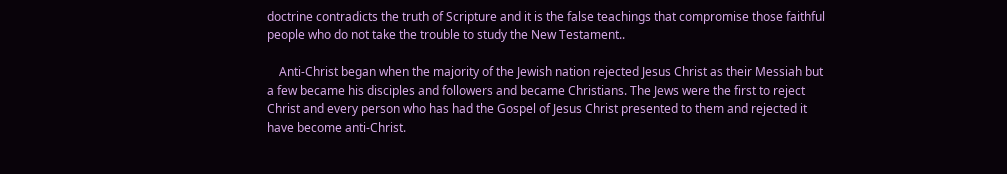doctrine contradicts the truth of Scripture and it is the false teachings that compromise those faithful people who do not take the trouble to study the New Testament..

    Anti-Christ began when the majority of the Jewish nation rejected Jesus Christ as their Messiah but a few became his disciples and followers and became Christians. The Jews were the first to reject Christ and every person who has had the Gospel of Jesus Christ presented to them and rejected it have become anti-Christ.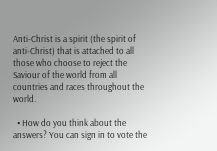Anti-Christ is a spirit (the spirit of anti-Christ) that is attached to all those who choose to reject the Saviour of the world from all countries and races throughout the world.

  • How do you think about the answers? You can sign in to vote the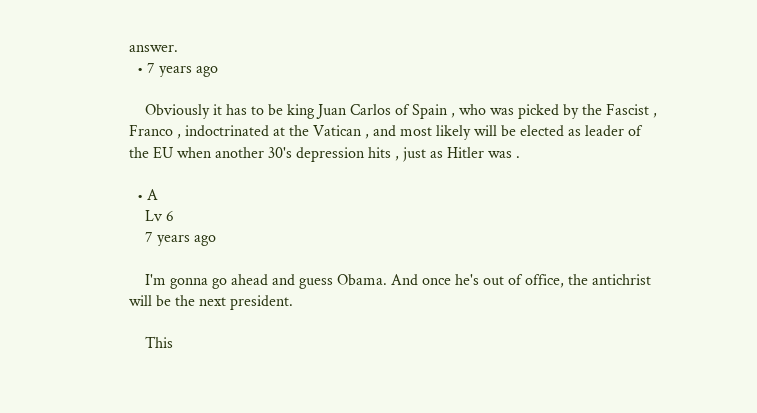answer.
  • 7 years ago

    Obviously it has to be king Juan Carlos of Spain , who was picked by the Fascist , Franco , indoctrinated at the Vatican , and most likely will be elected as leader of the EU when another 30's depression hits , just as Hitler was .

  • A
    Lv 6
    7 years ago

    I'm gonna go ahead and guess Obama. And once he's out of office, the antichrist will be the next president.

    This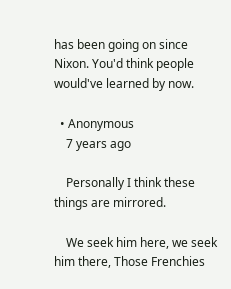has been going on since Nixon. You'd think people would've learned by now.

  • Anonymous
    7 years ago

    Personally I think these things are mirrored.

    We seek him here, we seek him there, Those Frenchies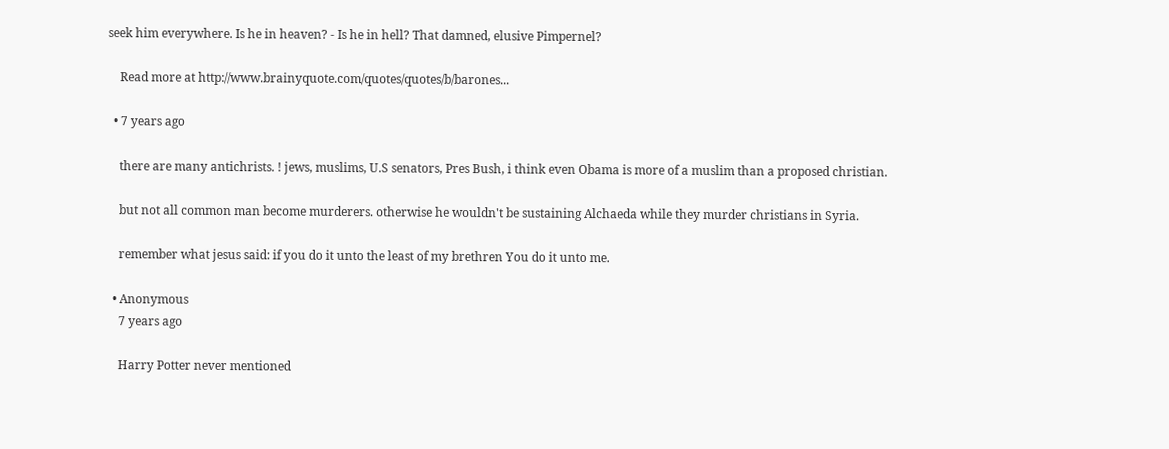seek him everywhere. Is he in heaven? - Is he in hell? That damned, elusive Pimpernel?

    Read more at http://www.brainyquote.com/quotes/quotes/b/barones...

  • 7 years ago

    there are many antichrists. ! jews, muslims, U.S senators, Pres Bush, i think even Obama is more of a muslim than a proposed christian.

    but not all common man become murderers. otherwise he wouldn't be sustaining Alchaeda while they murder christians in Syria.

    remember what jesus said: if you do it unto the least of my brethren You do it unto me.

  • Anonymous
    7 years ago

    Harry Potter never mentioned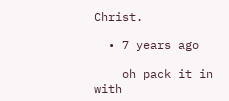Christ.

  • 7 years ago

    oh pack it in with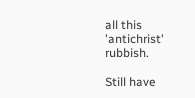all this 'antichrist' rubbish.

Still have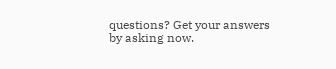questions? Get your answers by asking now.